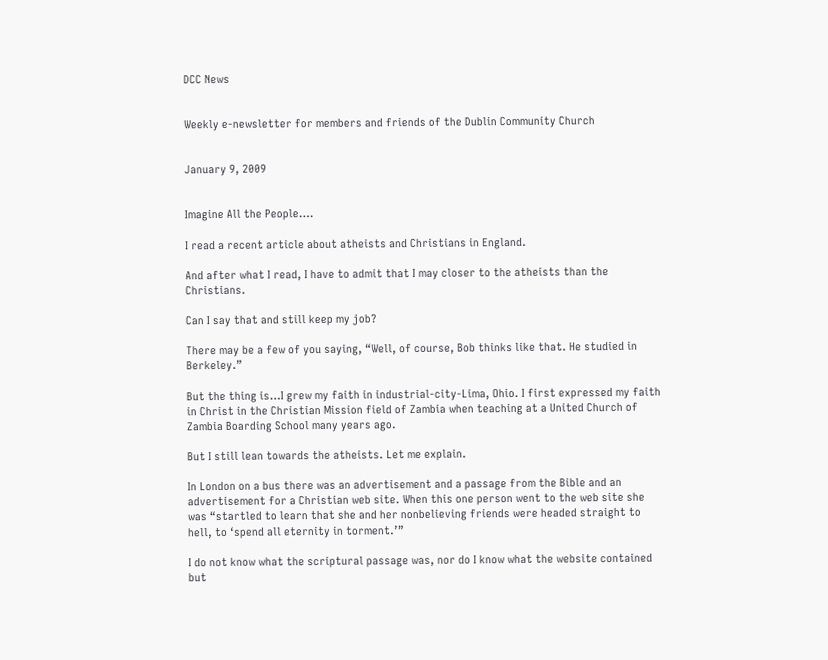DCC News


Weekly e-newsletter for members and friends of the Dublin Community Church


January 9, 2009


Imagine All the People….

I read a recent article about atheists and Christians in England.

And after what I read, I have to admit that I may closer to the atheists than the Christians.

Can I say that and still keep my job?

There may be a few of you saying, “Well, of course, Bob thinks like that. He studied in Berkeley.”

But the thing is…I grew my faith in industrial-city-Lima, Ohio. I first expressed my faith in Christ in the Christian Mission field of Zambia when teaching at a United Church of Zambia Boarding School many years ago.

But I still lean towards the atheists. Let me explain.

In London on a bus there was an advertisement and a passage from the Bible and an advertisement for a Christian web site. When this one person went to the web site she was “startled to learn that she and her nonbelieving friends were headed straight to hell, to ‘spend all eternity in torment.’”

I do not know what the scriptural passage was, nor do I know what the website contained but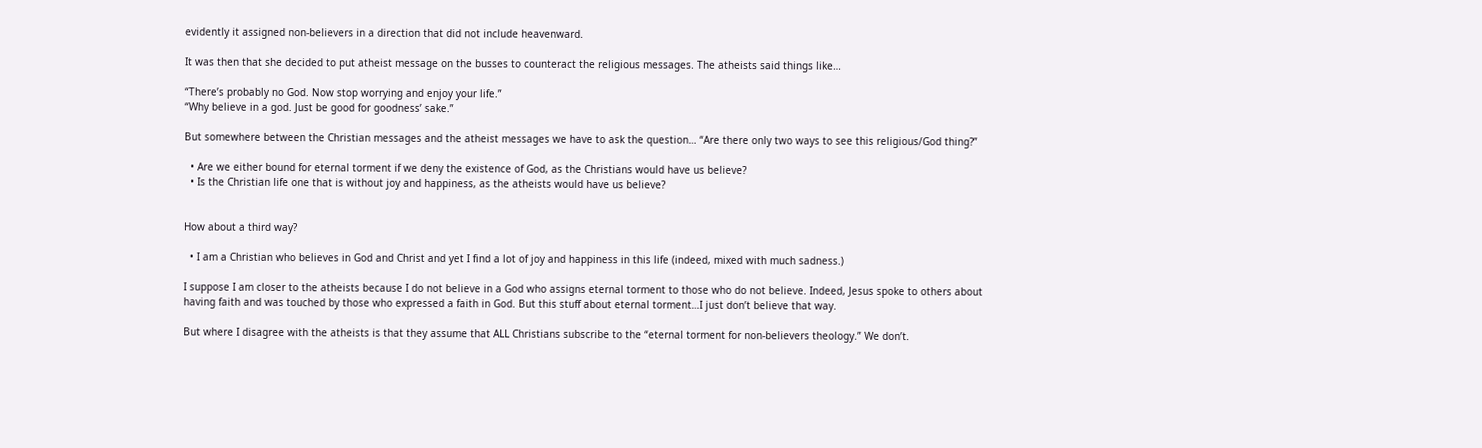evidently it assigned non-believers in a direction that did not include heavenward.

It was then that she decided to put atheist message on the busses to counteract the religious messages. The atheists said things like…

“There’s probably no God. Now stop worrying and enjoy your life.”
“Why believe in a god. Just be good for goodness’ sake.”

But somewhere between the Christian messages and the atheist messages we have to ask the question… “Are there only two ways to see this religious/God thing?”

  • Are we either bound for eternal torment if we deny the existence of God, as the Christians would have us believe?
  • Is the Christian life one that is without joy and happiness, as the atheists would have us believe?


How about a third way?

  • I am a Christian who believes in God and Christ and yet I find a lot of joy and happiness in this life (indeed, mixed with much sadness.)

I suppose I am closer to the atheists because I do not believe in a God who assigns eternal torment to those who do not believe. Indeed, Jesus spoke to others about having faith and was touched by those who expressed a faith in God. But this stuff about eternal torment…I just don’t believe that way.

But where I disagree with the atheists is that they assume that ALL Christians subscribe to the “eternal torment for non-believers theology.” We don’t.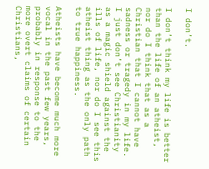I don’t.

I don’t think my life is better than the life of an atheist, nor do I think that as a Christian that I cannot have sadness or tragedy in my life. I just don’t see Christianity as a magic shield against the ills of life, nor do I see this atheist thing as the only path to true happiness.

Atheists have become much more vocal in the past few years, probably in response to the more overt claims of certain Christians,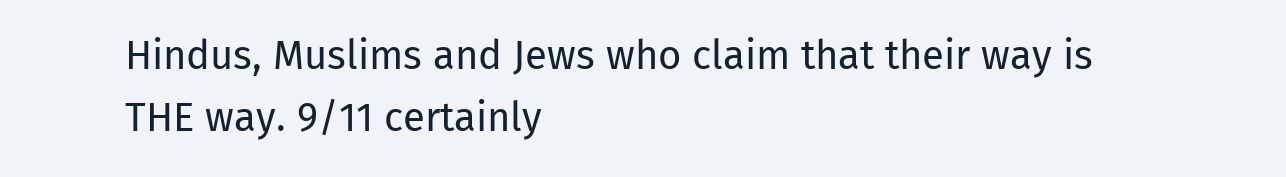Hindus, Muslims and Jews who claim that their way is THE way. 9/11 certainly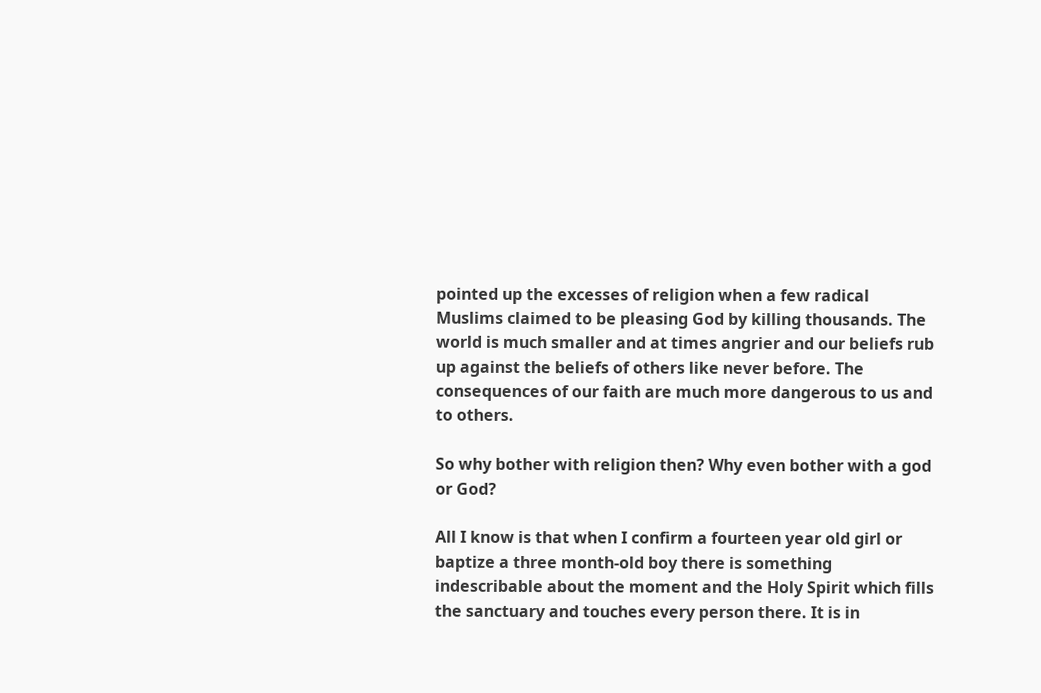pointed up the excesses of religion when a few radical Muslims claimed to be pleasing God by killing thousands. The world is much smaller and at times angrier and our beliefs rub up against the beliefs of others like never before. The consequences of our faith are much more dangerous to us and to others.

So why bother with religion then? Why even bother with a god or God?

All I know is that when I confirm a fourteen year old girl or baptize a three month-old boy there is something indescribable about the moment and the Holy Spirit which fills the sanctuary and touches every person there. It is in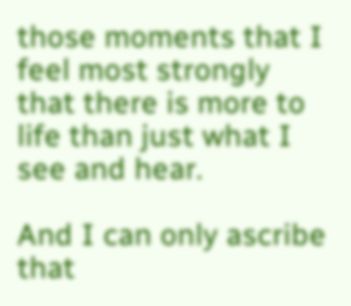those moments that I feel most strongly that there is more to life than just what I see and hear.

And I can only ascribe that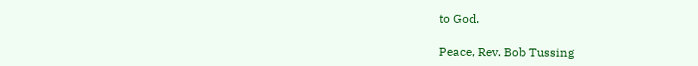to God.

Peace, Rev. Bob Tussing